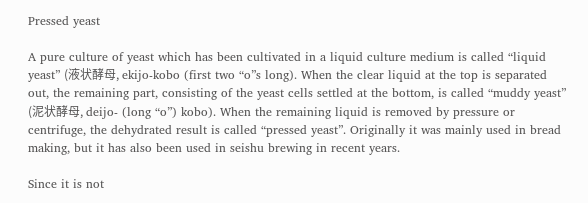Pressed yeast

A pure culture of yeast which has been cultivated in a liquid culture medium is called “liquid yeast” (液状酵母, ekijo-kobo (first two “o”s long). When the clear liquid at the top is separated out, the remaining part, consisting of the yeast cells settled at the bottom, is called “muddy yeast” (泥状酵母, deijo- (long “o”) kobo). When the remaining liquid is removed by pressure or centrifuge, the dehydrated result is called “pressed yeast”. Originally it was mainly used in bread making, but it has also been used in seishu brewing in recent years.

Since it is not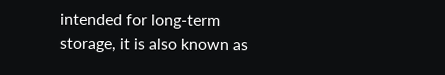intended for long-term storage, it is also known as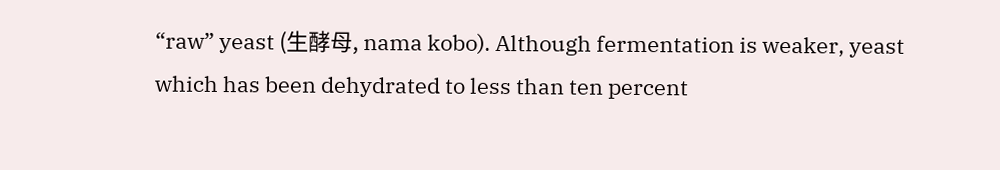“raw” yeast (生酵母, nama kobo). Although fermentation is weaker, yeast which has been dehydrated to less than ten percent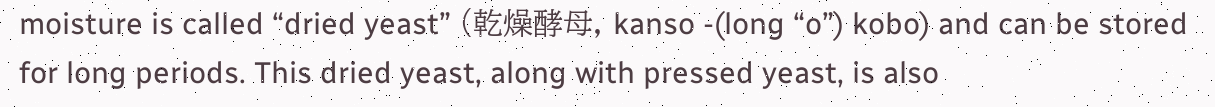moisture is called “dried yeast” (乾燥酵母, kanso -(long “o”) kobo) and can be stored for long periods. This dried yeast, along with pressed yeast, is also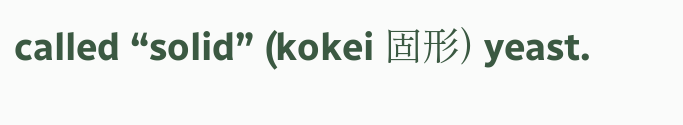called “solid” (kokei 固形) yeast.